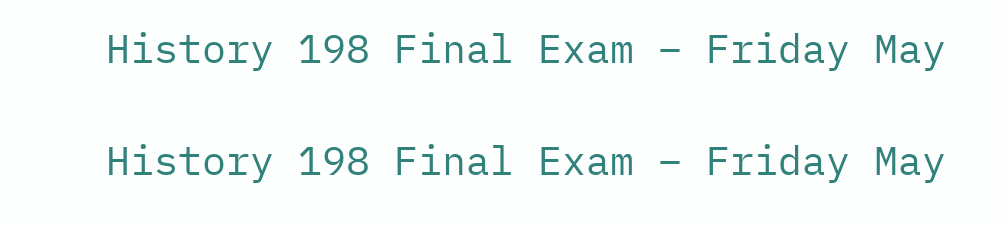History 198 Final Exam – Friday May

History 198 Final Exam – Friday May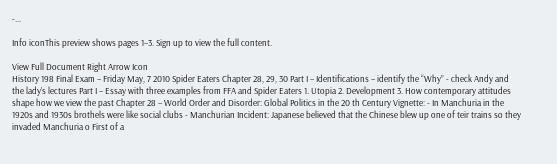-...

Info iconThis preview shows pages 1–3. Sign up to view the full content.

View Full Document Right Arrow Icon
History 198 Final Exam – Friday May, 7 2010 Spider Eaters Chapter 28, 29, 30 Part I – Identifications – identify the “Why” - check Andy and the lady’s lectures Part I – Essay with three examples from FFA and Spider Eaters 1. Utopia 2. Development 3. How contemporary attitudes shape how we view the past Chapter 28 – World Order and Disorder: Global Politics in the 20 th Century Vignette: - In Manchuria in the 1920s and 1930s brothels were like social clubs - Manchurian Incident: Japanese believed that the Chinese blew up one of teir trains so they invaded Manchuria o First of a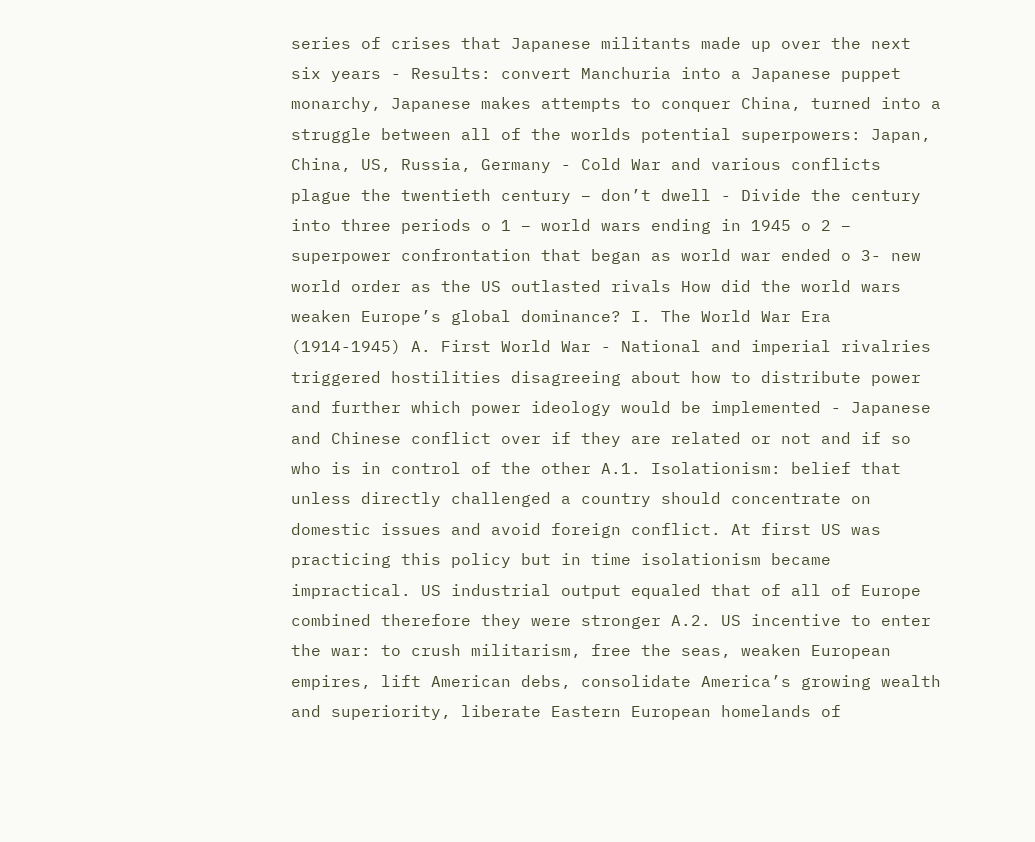series of crises that Japanese militants made up over the next six years - Results: convert Manchuria into a Japanese puppet monarchy, Japanese makes attempts to conquer China, turned into a struggle between all of the worlds potential superpowers: Japan, China, US, Russia, Germany - Cold War and various conflicts plague the twentieth century – don’t dwell - Divide the century into three periods o 1 – world wars ending in 1945 o 2 – superpower confrontation that began as world war ended o 3- new world order as the US outlasted rivals How did the world wars weaken Europe’s global dominance? I. The World War Era (1914-1945) A. First World War - National and imperial rivalries triggered hostilities disagreeing about how to distribute power and further which power ideology would be implemented - Japanese and Chinese conflict over if they are related or not and if so who is in control of the other A.1. Isolationism: belief that unless directly challenged a country should concentrate on domestic issues and avoid foreign conflict. At first US was practicing this policy but in time isolationism became impractical. US industrial output equaled that of all of Europe combined therefore they were stronger A.2. US incentive to enter the war: to crush militarism, free the seas, weaken European empires, lift American debs, consolidate America’s growing wealth and superiority, liberate Eastern European homelands of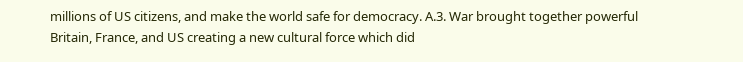millions of US citizens, and make the world safe for democracy. A.3. War brought together powerful Britain, France, and US creating a new cultural force which did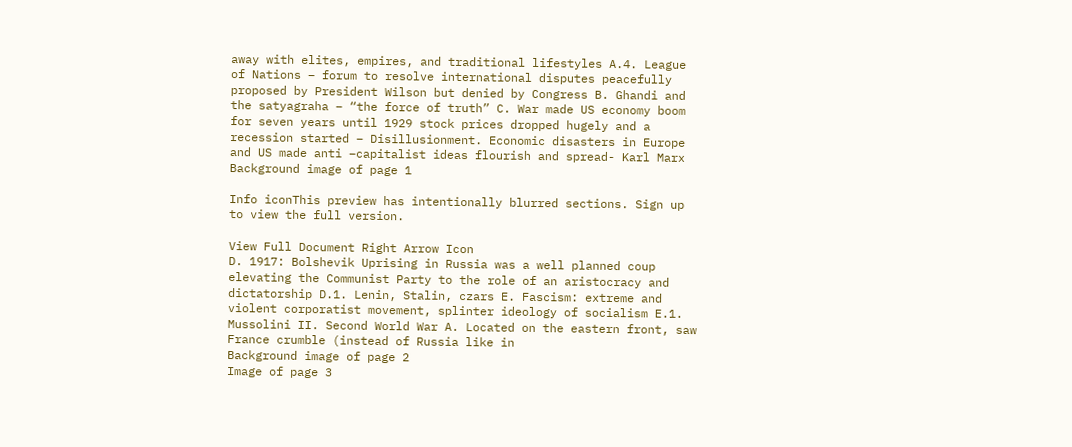away with elites, empires, and traditional lifestyles A.4. League of Nations – forum to resolve international disputes peacefully proposed by President Wilson but denied by Congress B. Ghandi and the satyagraha – “the force of truth” C. War made US economy boom for seven years until 1929 stock prices dropped hugely and a recession started – Disillusionment. Economic disasters in Europe and US made anti –capitalist ideas flourish and spread- Karl Marx
Background image of page 1

Info iconThis preview has intentionally blurred sections. Sign up to view the full version.

View Full Document Right Arrow Icon
D. 1917: Bolshevik Uprising in Russia was a well planned coup elevating the Communist Party to the role of an aristocracy and dictatorship D.1. Lenin, Stalin, czars E. Fascism: extreme and violent corporatist movement, splinter ideology of socialism E.1. Mussolini II. Second World War A. Located on the eastern front, saw France crumble (instead of Russia like in
Background image of page 2
Image of page 3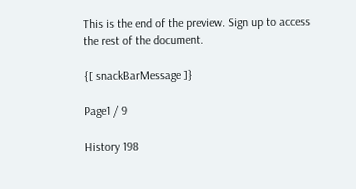This is the end of the preview. Sign up to access the rest of the document.

{[ snackBarMessage ]}

Page1 / 9

History 198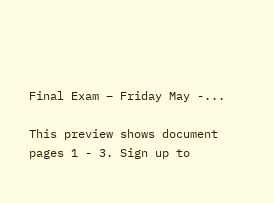Final Exam – Friday May -...

This preview shows document pages 1 - 3. Sign up to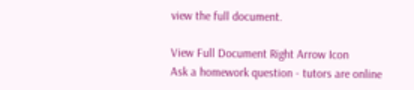view the full document.

View Full Document Right Arrow Icon
Ask a homework question - tutors are online